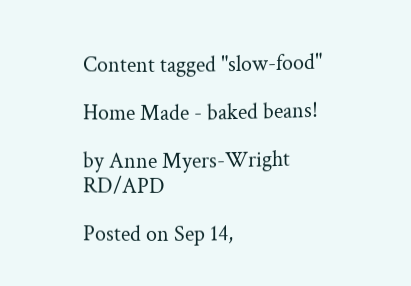Content tagged "slow-food"

Home Made - baked beans!

by Anne Myers-Wright RD/APD

Posted on Sep 14,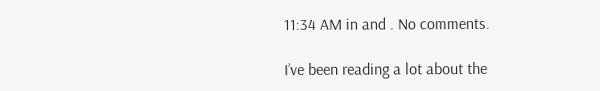11:34 AM in and . No comments.

I’ve been reading a lot about the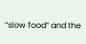“slow food” and the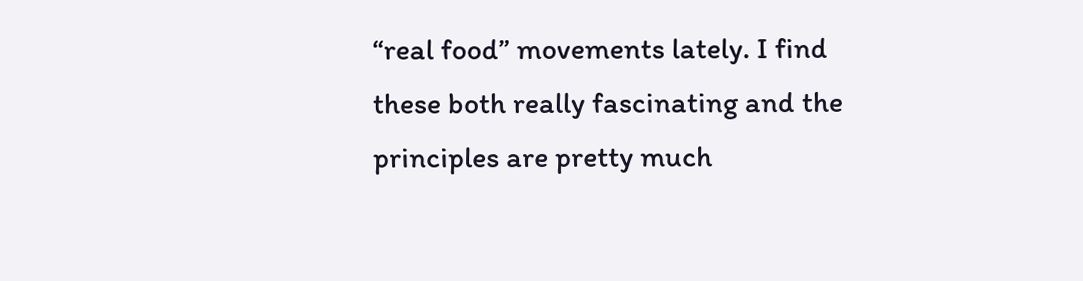“real food” movements lately. I find these both really fascinating and the principles are pretty much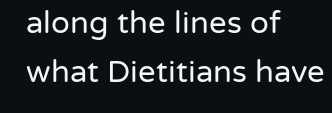along the lines of what Dietitians have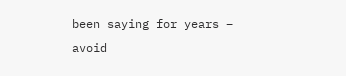been saying for years – avoid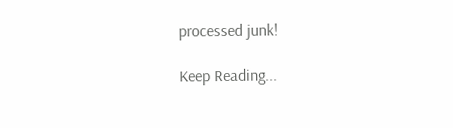processed junk!

Keep Reading...